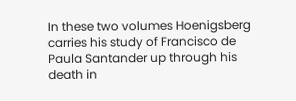In these two volumes Hoenigsberg carries his study of Francisco de Paula Santander up through his death in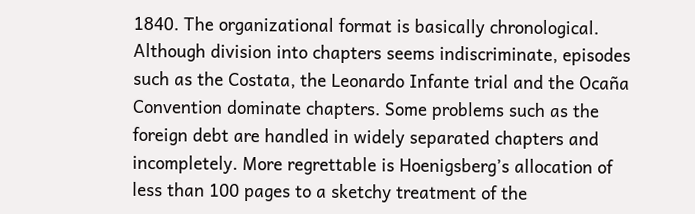1840. The organizational format is basically chronological. Although division into chapters seems indiscriminate, episodes such as the Costata, the Leonardo Infante trial and the Ocaña Convention dominate chapters. Some problems such as the foreign debt are handled in widely separated chapters and incompletely. More regrettable is Hoenigsberg’s allocation of less than 100 pages to a sketchy treatment of the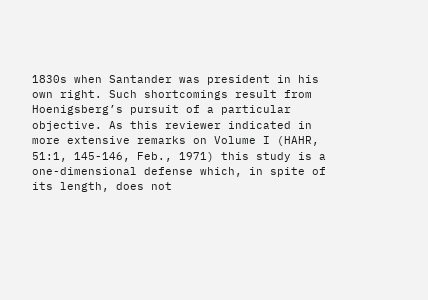1830s when Santander was president in his own right. Such shortcomings result from Hoenigsberg’s pursuit of a particular objective. As this reviewer indicated in more extensive remarks on Volume I (HAHR, 51:1, 145-146, Feb., 1971) this study is a one-dimensional defense which, in spite of its length, does not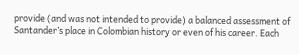provide (and was not intended to provide) a balanced assessment of Santander’s place in Colombian history or even of his career. Each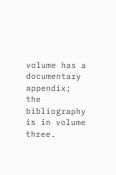volume has a documentary appendix; the bibliography is in volume three.